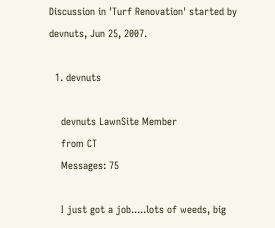Discussion in 'Turf Renovation' started by devnuts, Jun 25, 2007.

  1. devnuts

    devnuts LawnSite Member
    from CT
    Messages: 75

    I just got a job.....lots of weeds, big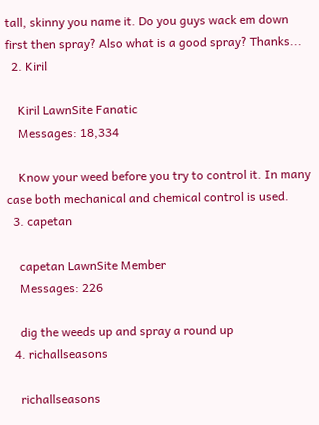tall, skinny you name it. Do you guys wack em down first then spray? Also what is a good spray? Thanks...
  2. Kiril

    Kiril LawnSite Fanatic
    Messages: 18,334

    Know your weed before you try to control it. In many case both mechanical and chemical control is used.
  3. capetan

    capetan LawnSite Member
    Messages: 226

    dig the weeds up and spray a round up
  4. richallseasons

    richallseasons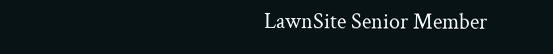LawnSite Senior Member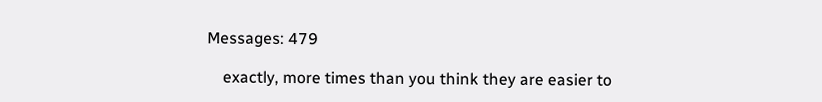Messages: 479

    exactly, more times than you think they are easier to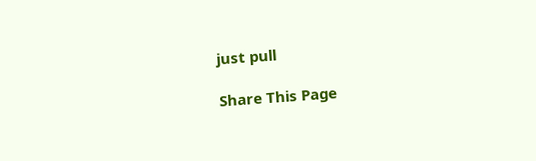just pull

Share This Page